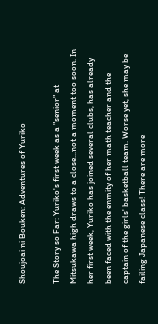Shoujoai ni Bouken: Adventures of Yuriko

The Story so Far: Yuriko's first week as a "senior" at Mitsukawa high draws to a close...not a moment too soon. In her first week, Yuriko has joined several clubs, has already been faced with the enmity of her math teacher and the captain of the girls' basketball team. Worse yet, she may be failing Japanese class! There are more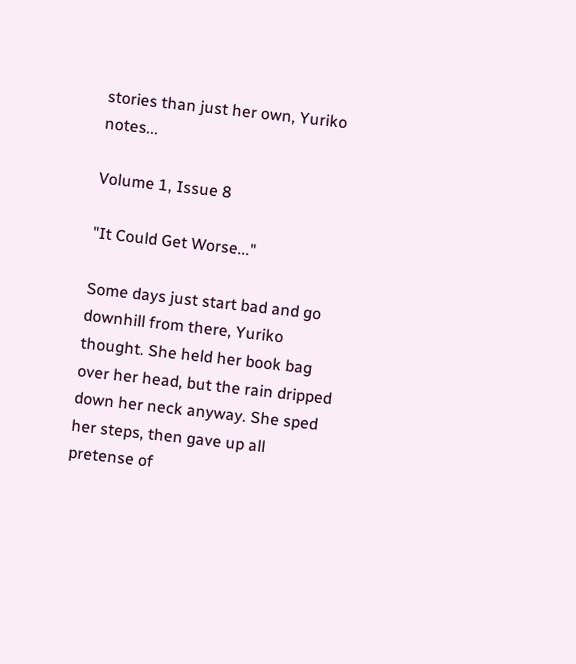stories than just her own, Yuriko notes...

Volume 1, Issue 8

"It Could Get Worse..."

Some days just start bad and go downhill from there, Yuriko thought. She held her book bag over her head, but the rain dripped down her neck anyway. She sped her steps, then gave up all pretense of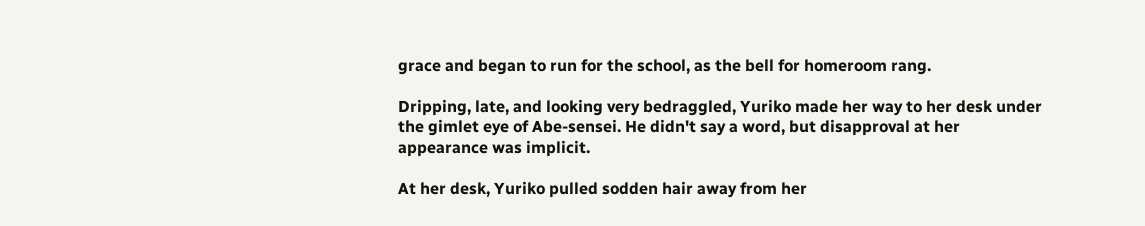grace and began to run for the school, as the bell for homeroom rang.

Dripping, late, and looking very bedraggled, Yuriko made her way to her desk under the gimlet eye of Abe-sensei. He didn't say a word, but disapproval at her appearance was implicit.

At her desk, Yuriko pulled sodden hair away from her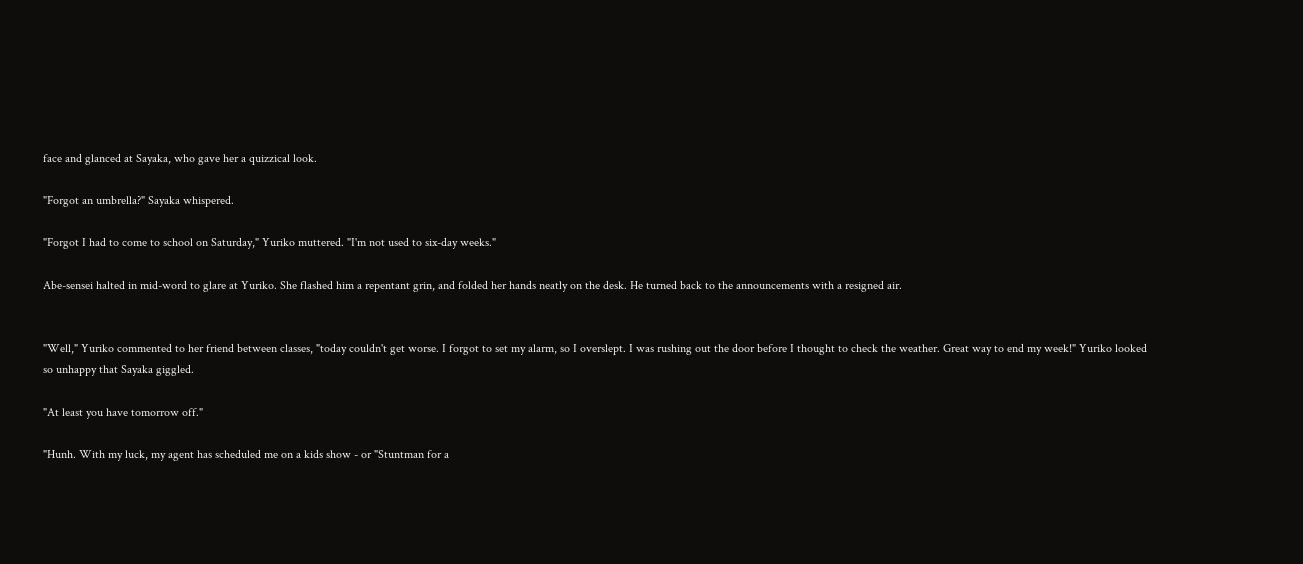face and glanced at Sayaka, who gave her a quizzical look.

"Forgot an umbrella?" Sayaka whispered.

"Forgot I had to come to school on Saturday," Yuriko muttered. "I'm not used to six-day weeks."

Abe-sensei halted in mid-word to glare at Yuriko. She flashed him a repentant grin, and folded her hands neatly on the desk. He turned back to the announcements with a resigned air.


"Well," Yuriko commented to her friend between classes, "today couldn't get worse. I forgot to set my alarm, so I overslept. I was rushing out the door before I thought to check the weather. Great way to end my week!" Yuriko looked so unhappy that Sayaka giggled.

"At least you have tomorrow off."

"Hunh. With my luck, my agent has scheduled me on a kids show - or "Stuntman for a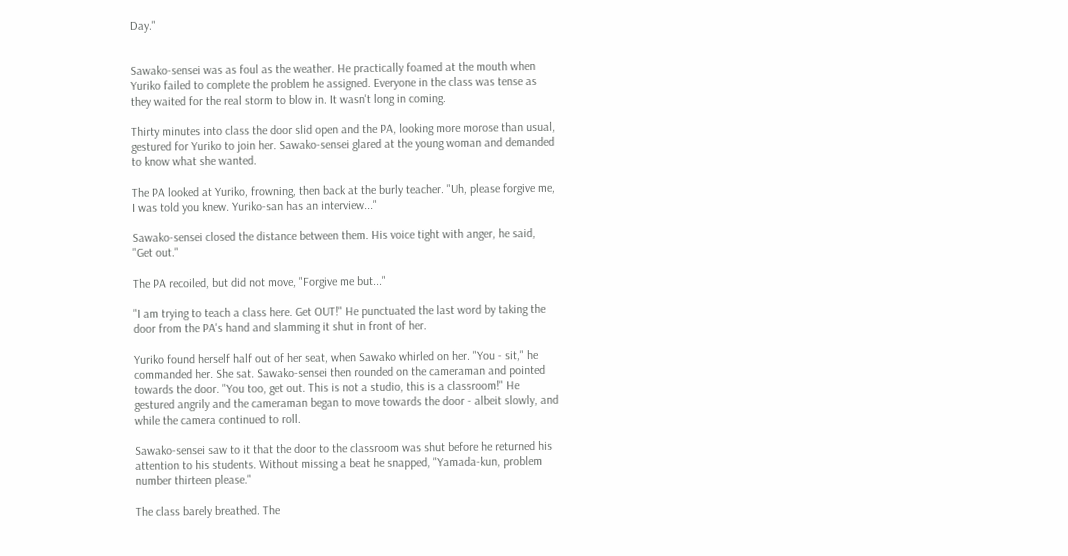Day."


Sawako-sensei was as foul as the weather. He practically foamed at the mouth when Yuriko failed to complete the problem he assigned. Everyone in the class was tense as they waited for the real storm to blow in. It wasn't long in coming.

Thirty minutes into class the door slid open and the PA, looking more morose than usual, gestured for Yuriko to join her. Sawako-sensei glared at the young woman and demanded to know what she wanted.

The PA looked at Yuriko, frowning, then back at the burly teacher. "Uh, please forgive me, I was told you knew. Yuriko-san has an interview..."

Sawako-sensei closed the distance between them. His voice tight with anger, he said, "Get out."

The PA recoiled, but did not move, "Forgive me but..."

"I am trying to teach a class here. Get OUT!" He punctuated the last word by taking the door from the PA's hand and slamming it shut in front of her.

Yuriko found herself half out of her seat, when Sawako whirled on her. "You - sit," he commanded her. She sat. Sawako-sensei then rounded on the cameraman and pointed towards the door. "You too, get out. This is not a studio, this is a classroom!" He gestured angrily and the cameraman began to move towards the door - albeit slowly, and while the camera continued to roll.

Sawako-sensei saw to it that the door to the classroom was shut before he returned his attention to his students. Without missing a beat he snapped, "Yamada-kun, problem number thirteen please."

The class barely breathed. The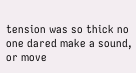tension was so thick no one dared make a sound, or move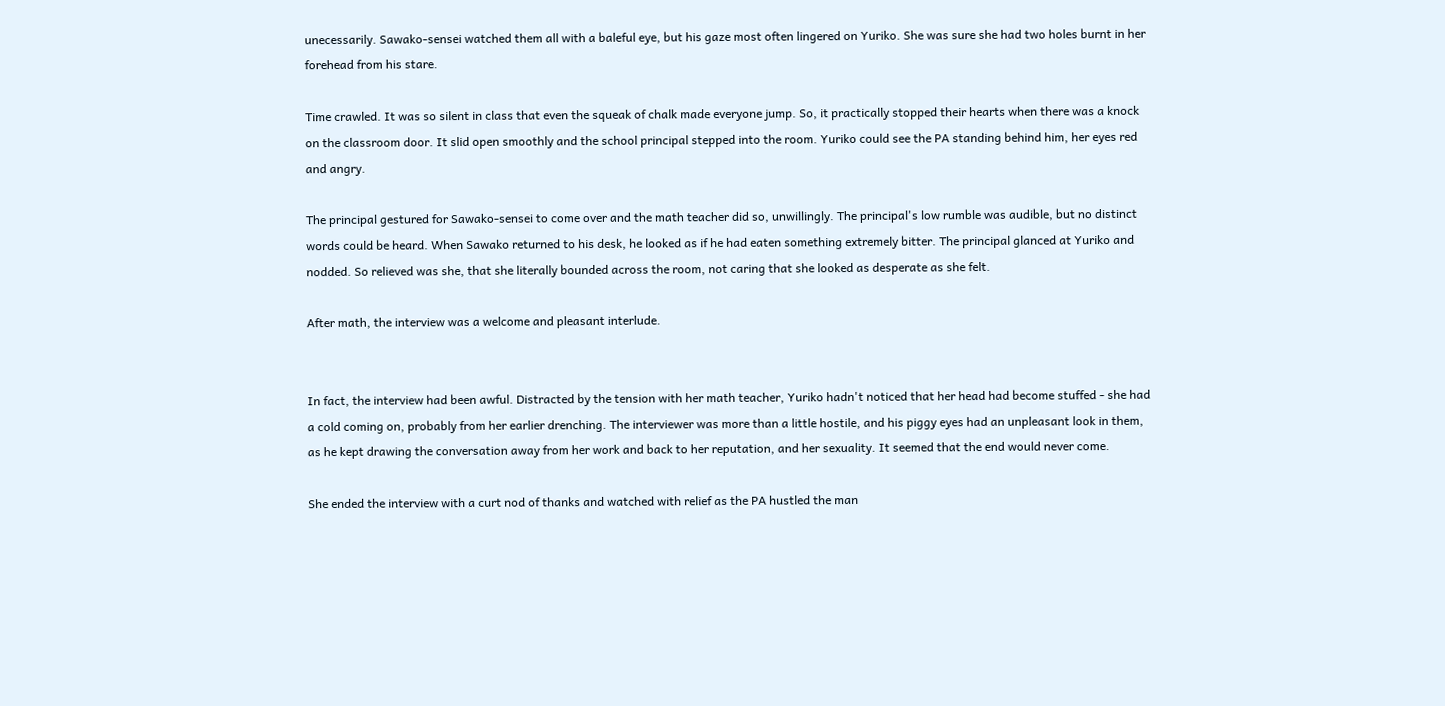unecessarily. Sawako-sensei watched them all with a baleful eye, but his gaze most often lingered on Yuriko. She was sure she had two holes burnt in her forehead from his stare.

Time crawled. It was so silent in class that even the squeak of chalk made everyone jump. So, it practically stopped their hearts when there was a knock on the classroom door. It slid open smoothly and the school principal stepped into the room. Yuriko could see the PA standing behind him, her eyes red and angry.

The principal gestured for Sawako-sensei to come over and the math teacher did so, unwillingly. The principal's low rumble was audible, but no distinct words could be heard. When Sawako returned to his desk, he looked as if he had eaten something extremely bitter. The principal glanced at Yuriko and nodded. So relieved was she, that she literally bounded across the room, not caring that she looked as desperate as she felt.

After math, the interview was a welcome and pleasant interlude.


In fact, the interview had been awful. Distracted by the tension with her math teacher, Yuriko hadn't noticed that her head had become stuffed - she had a cold coming on, probably from her earlier drenching. The interviewer was more than a little hostile, and his piggy eyes had an unpleasant look in them, as he kept drawing the conversation away from her work and back to her reputation, and her sexuality. It seemed that the end would never come.

She ended the interview with a curt nod of thanks and watched with relief as the PA hustled the man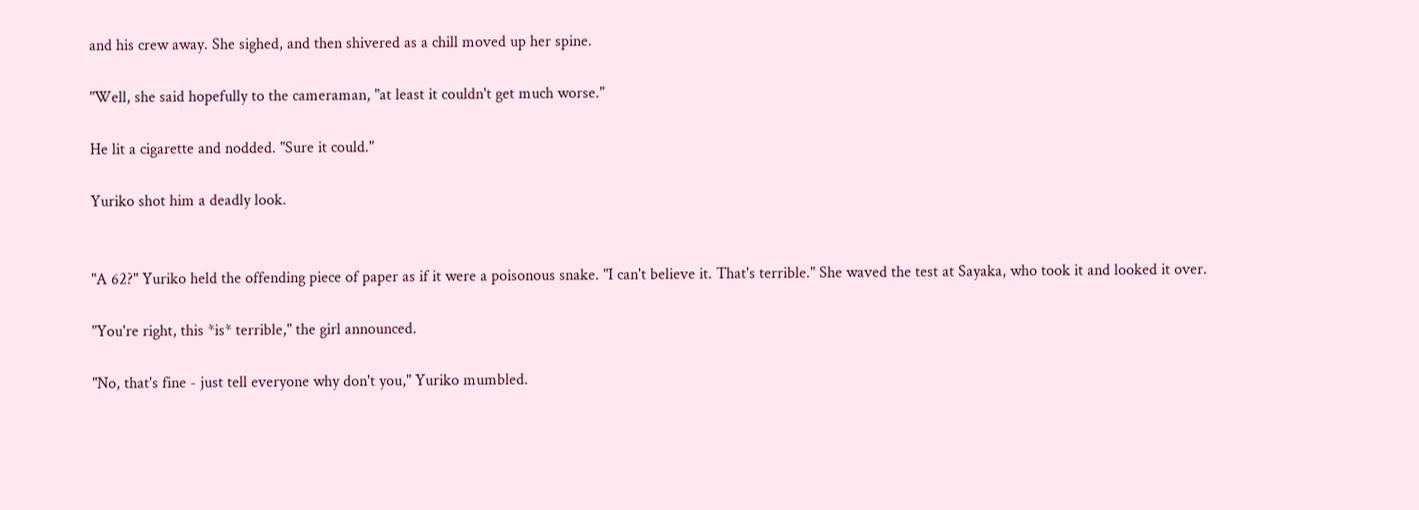and his crew away. She sighed, and then shivered as a chill moved up her spine.

"Well, she said hopefully to the cameraman, "at least it couldn't get much worse."

He lit a cigarette and nodded. "Sure it could."

Yuriko shot him a deadly look.


"A 62?" Yuriko held the offending piece of paper as if it were a poisonous snake. "I can't believe it. That's terrible." She waved the test at Sayaka, who took it and looked it over.

"You're right, this *is* terrible," the girl announced.

"No, that's fine - just tell everyone why don't you," Yuriko mumbled.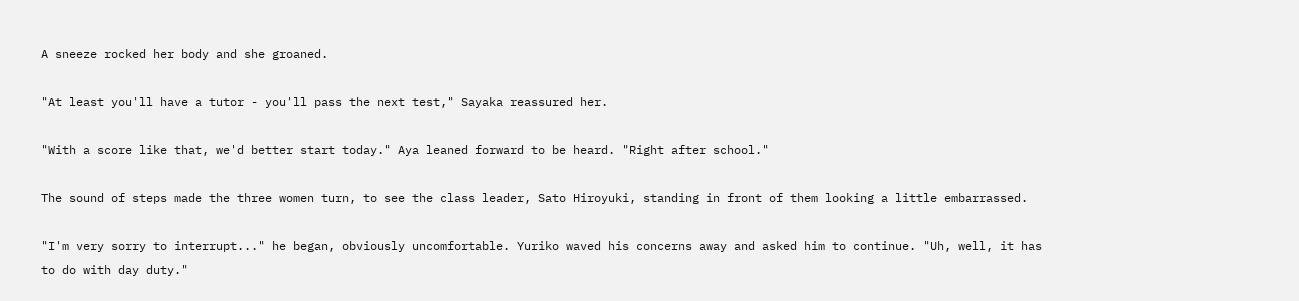A sneeze rocked her body and she groaned.

"At least you'll have a tutor - you'll pass the next test," Sayaka reassured her.

"With a score like that, we'd better start today." Aya leaned forward to be heard. "Right after school."

The sound of steps made the three women turn, to see the class leader, Sato Hiroyuki, standing in front of them looking a little embarrassed.

"I'm very sorry to interrupt..." he began, obviously uncomfortable. Yuriko waved his concerns away and asked him to continue. "Uh, well, it has to do with day duty."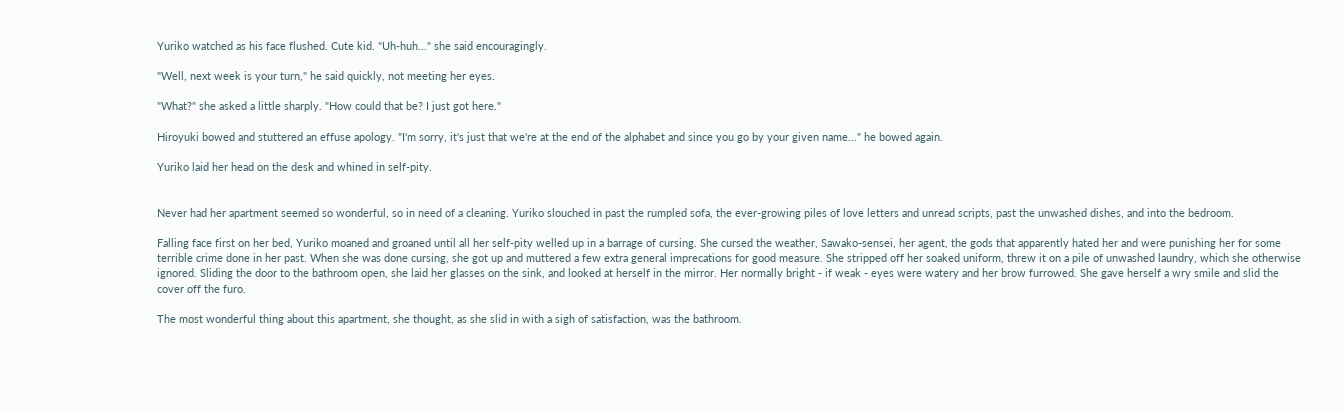Yuriko watched as his face flushed. Cute kid. "Uh-huh..." she said encouragingly.

"Well, next week is your turn," he said quickly, not meeting her eyes.

"What?" she asked a little sharply. "How could that be? I just got here."

Hiroyuki bowed and stuttered an effuse apology. "I'm sorry, it's just that we're at the end of the alphabet and since you go by your given name..." he bowed again.

Yuriko laid her head on the desk and whined in self-pity.


Never had her apartment seemed so wonderful, so in need of a cleaning. Yuriko slouched in past the rumpled sofa, the ever-growing piles of love letters and unread scripts, past the unwashed dishes, and into the bedroom.

Falling face first on her bed, Yuriko moaned and groaned until all her self-pity welled up in a barrage of cursing. She cursed the weather, Sawako-sensei, her agent, the gods that apparently hated her and were punishing her for some terrible crime done in her past. When she was done cursing, she got up and muttered a few extra general imprecations for good measure. She stripped off her soaked uniform, threw it on a pile of unwashed laundry, which she otherwise ignored. Sliding the door to the bathroom open, she laid her glasses on the sink, and looked at herself in the mirror. Her normally bright - if weak - eyes were watery and her brow furrowed. She gave herself a wry smile and slid the cover off the furo.

The most wonderful thing about this apartment, she thought, as she slid in with a sigh of satisfaction, was the bathroom.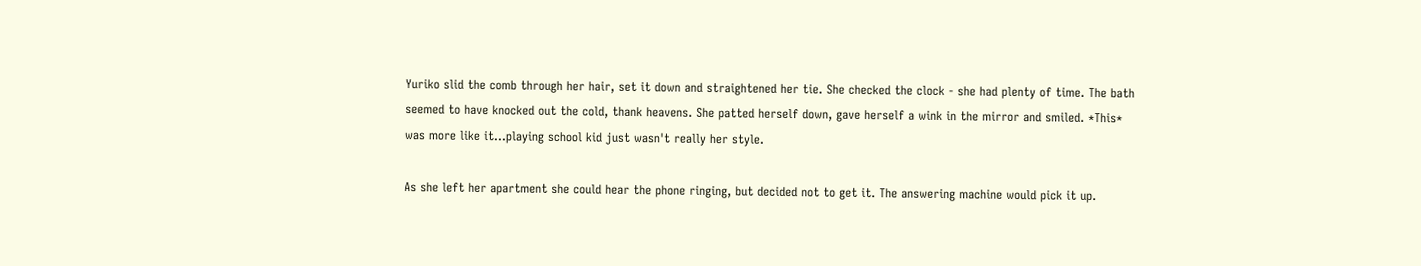Yuriko slid the comb through her hair, set it down and straightened her tie. She checked the clock - she had plenty of time. The bath seemed to have knocked out the cold, thank heavens. She patted herself down, gave herself a wink in the mirror and smiled. *This* was more like it...playing school kid just wasn't really her style.

As she left her apartment she could hear the phone ringing, but decided not to get it. The answering machine would pick it up.